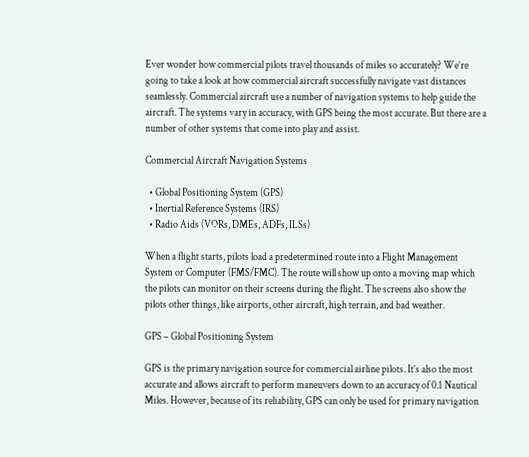Ever wonder how commercial pilots travel thousands of miles so accurately? We’re going to take a look at how commercial aircraft successfully navigate vast distances seamlessly. Commercial aircraft use a number of navigation systems to help guide the aircraft. The systems vary in accuracy, with GPS being the most accurate. But there are a number of other systems that come into play and assist.

Commercial Aircraft Navigation Systems

  • Global Positioning System (GPS)
  • Inertial Reference Systems (IRS)
  • Radio Aids (VORs, DMEs, ADFs, ILSs)

When a flight starts, pilots load a predetermined route into a Flight Management System or Computer (FMS/FMC). The route will show up onto a moving map which the pilots can monitor on their screens during the flight. The screens also show the pilots other things, like airports, other aircraft, high terrain, and bad weather.

GPS – Global Positioning System

GPS is the primary navigation source for commercial airline pilots. It’s also the most accurate and allows aircraft to perform maneuvers down to an accuracy of 0.1 Nautical Miles. However, because of its reliability, GPS can only be used for primary navigation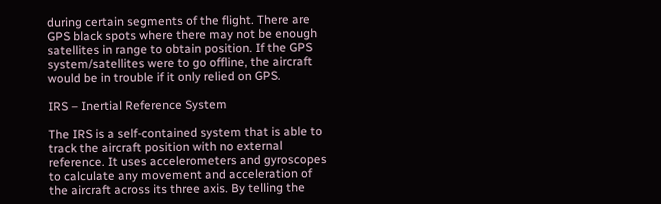during certain segments of the flight. There are GPS black spots where there may not be enough satellites in range to obtain position. If the GPS system/satellites were to go offline, the aircraft would be in trouble if it only relied on GPS.

IRS – Inertial Reference System

The IRS is a self-contained system that is able to track the aircraft position with no external reference. It uses accelerometers and gyroscopes to calculate any movement and acceleration of the aircraft across its three axis. By telling the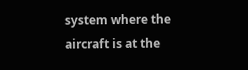system where the aircraft is at the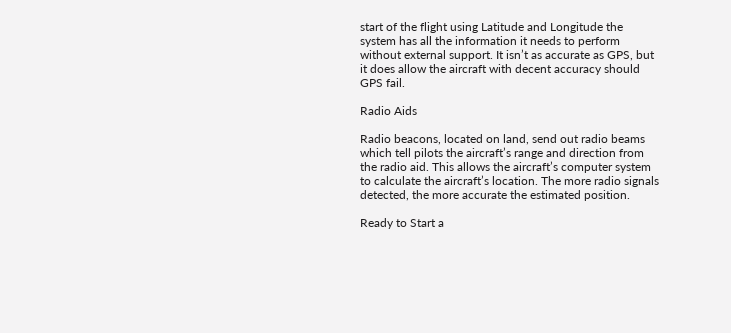start of the flight using Latitude and Longitude the system has all the information it needs to perform without external support. It isn’t as accurate as GPS, but it does allow the aircraft with decent accuracy should GPS fail.

Radio Aids

Radio beacons, located on land, send out radio beams which tell pilots the aircraft’s range and direction from the radio aid. This allows the aircraft’s computer system to calculate the aircraft’s location. The more radio signals detected, the more accurate the estimated position.

Ready to Start a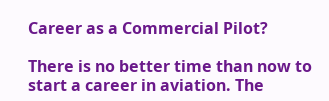Career as a Commercial Pilot?

There is no better time than now to start a career in aviation. The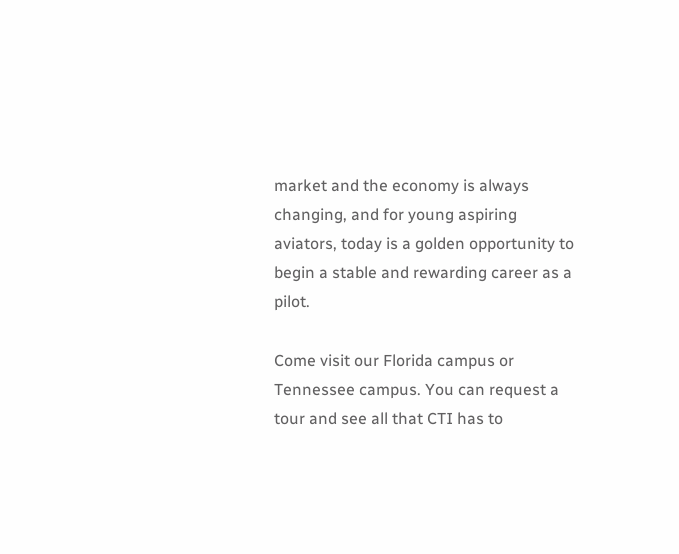market and the economy is always changing, and for young aspiring aviators, today is a golden opportunity to begin a stable and rewarding career as a pilot.

Come visit our Florida campus or Tennessee campus. You can request a tour and see all that CTI has to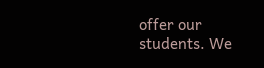offer our students. We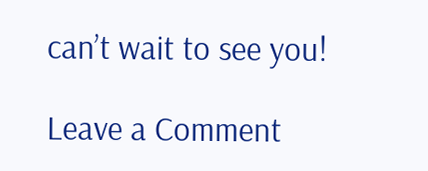can’t wait to see you!

Leave a Comment